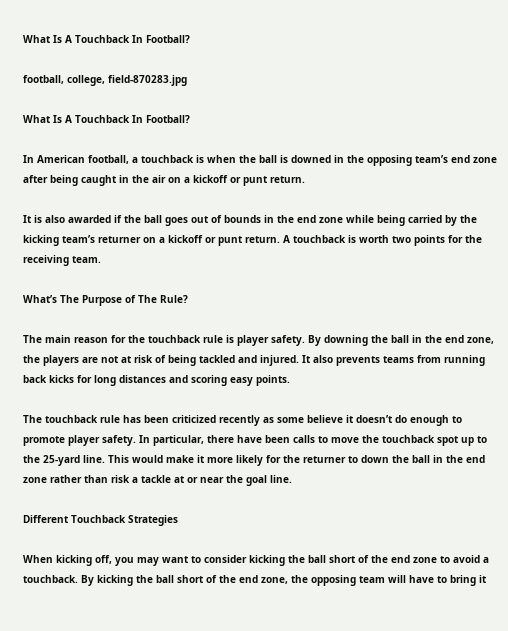What Is A Touchback In Football?

football, college, field-870283.jpg

What Is A Touchback In Football?

In American football, a touchback is when the ball is downed in the opposing team’s end zone after being caught in the air on a kickoff or punt return.

It is also awarded if the ball goes out of bounds in the end zone while being carried by the kicking team’s returner on a kickoff or punt return. A touchback is worth two points for the receiving team.

What’s The Purpose of The Rule?

The main reason for the touchback rule is player safety. By downing the ball in the end zone, the players are not at risk of being tackled and injured. It also prevents teams from running back kicks for long distances and scoring easy points.

The touchback rule has been criticized recently as some believe it doesn’t do enough to promote player safety. In particular, there have been calls to move the touchback spot up to the 25-yard line. This would make it more likely for the returner to down the ball in the end zone rather than risk a tackle at or near the goal line.

Different Touchback Strategies

When kicking off, you may want to consider kicking the ball short of the end zone to avoid a touchback. By kicking the ball short of the end zone, the opposing team will have to bring it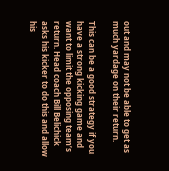out and may not be able to get as much yardage on their return.

This can be a good strategy if you have a strong kicking game and want to limit the opposing team’s return. Head coach Bill Belichick asks his kicker to do this and allow his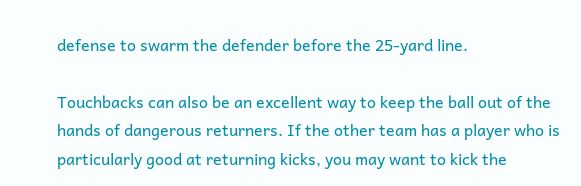defense to swarm the defender before the 25-yard line.

Touchbacks can also be an excellent way to keep the ball out of the hands of dangerous returners. If the other team has a player who is particularly good at returning kicks, you may want to kick the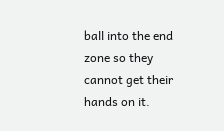ball into the end zone so they cannot get their hands on it.